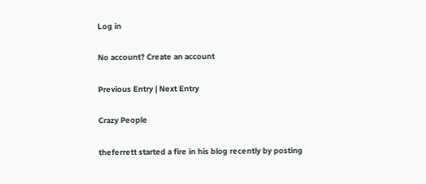Log in

No account? Create an account

Previous Entry | Next Entry

Crazy People

theferrett started a fire in his blog recently by posting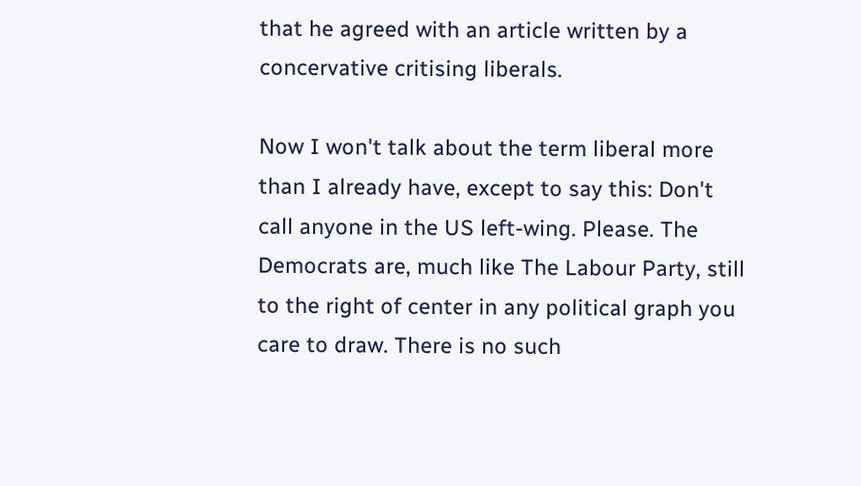that he agreed with an article written by a concervative critising liberals.

Now I won't talk about the term liberal more than I already have, except to say this: Don't call anyone in the US left-wing. Please. The Democrats are, much like The Labour Party, still to the right of center in any political graph you care to draw. There is no such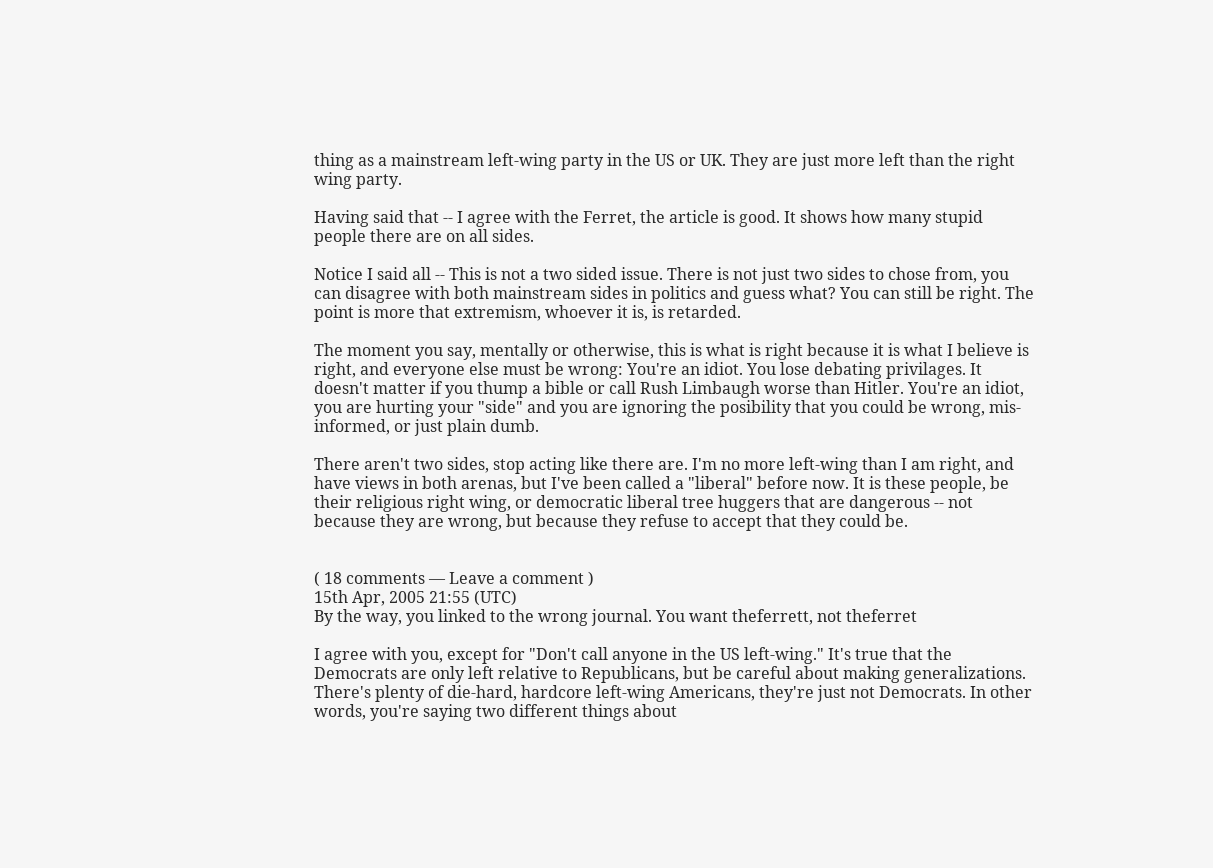thing as a mainstream left-wing party in the US or UK. They are just more left than the right wing party.

Having said that -- I agree with the Ferret, the article is good. It shows how many stupid people there are on all sides.

Notice I said all -- This is not a two sided issue. There is not just two sides to chose from, you can disagree with both mainstream sides in politics and guess what? You can still be right. The point is more that extremism, whoever it is, is retarded.

The moment you say, mentally or otherwise, this is what is right because it is what I believe is right, and everyone else must be wrong: You're an idiot. You lose debating privilages. It doesn't matter if you thump a bible or call Rush Limbaugh worse than Hitler. You're an idiot, you are hurting your "side" and you are ignoring the posibility that you could be wrong, mis-informed, or just plain dumb.

There aren't two sides, stop acting like there are. I'm no more left-wing than I am right, and have views in both arenas, but I've been called a "liberal" before now. It is these people, be their religious right wing, or democratic liberal tree huggers that are dangerous -- not because they are wrong, but because they refuse to accept that they could be.


( 18 comments — Leave a comment )
15th Apr, 2005 21:55 (UTC)
By the way, you linked to the wrong journal. You want theferrett, not theferret

I agree with you, except for "Don't call anyone in the US left-wing." It's true that the Democrats are only left relative to Republicans, but be careful about making generalizations. There's plenty of die-hard, hardcore left-wing Americans, they're just not Democrats. In other words, you're saying two different things about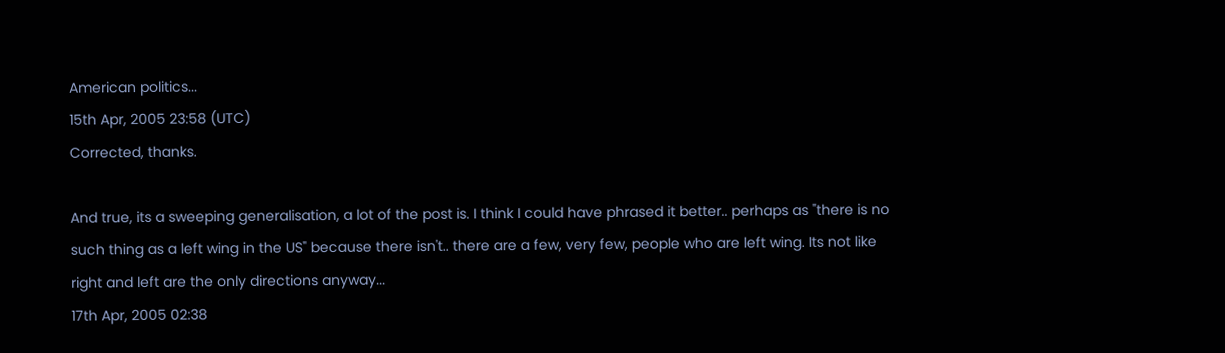American politics...
15th Apr, 2005 23:58 (UTC)
Corrected, thanks.

And true, its a sweeping generalisation, a lot of the post is. I think I could have phrased it better.. perhaps as "there is no such thing as a left wing in the US" because there isn't.. there are a few, very few, people who are left wing. Its not like right and left are the only directions anyway...
17th Apr, 2005 02:38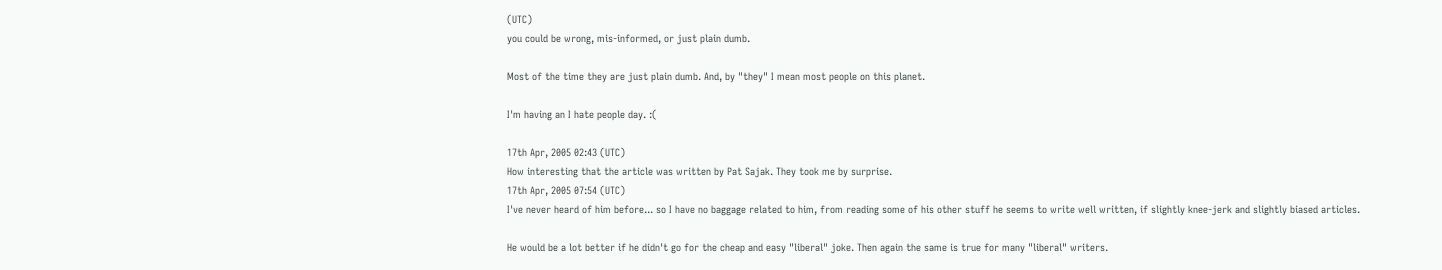(UTC)
you could be wrong, mis-informed, or just plain dumb.

Most of the time they are just plain dumb. And, by "they" I mean most people on this planet.

I'm having an I hate people day. :(

17th Apr, 2005 02:43 (UTC)
How interesting that the article was written by Pat Sajak. They took me by surprise.
17th Apr, 2005 07:54 (UTC)
I've never heard of him before... so I have no baggage related to him, from reading some of his other stuff he seems to write well written, if slightly knee-jerk and slightly biased articles.

He would be a lot better if he didn't go for the cheap and easy "liberal" joke. Then again the same is true for many "liberal" writers.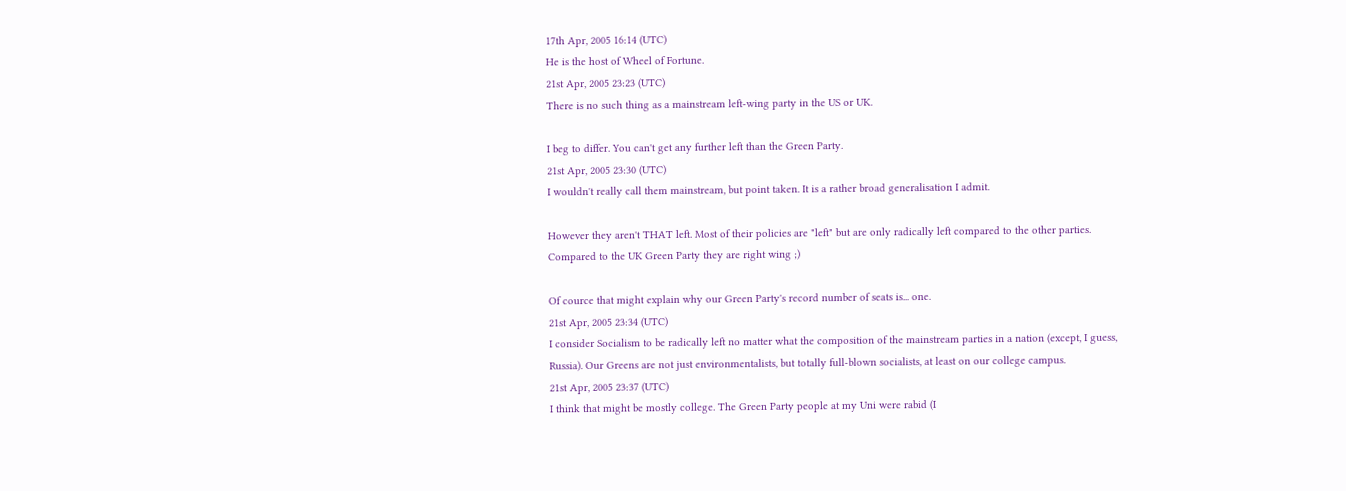17th Apr, 2005 16:14 (UTC)
He is the host of Wheel of Fortune.
21st Apr, 2005 23:23 (UTC)
There is no such thing as a mainstream left-wing party in the US or UK.

I beg to differ. You can't get any further left than the Green Party.
21st Apr, 2005 23:30 (UTC)
I wouldn't really call them mainstream, but point taken. It is a rather broad generalisation I admit.

However they aren't THAT left. Most of their policies are "left" but are only radically left compared to the other parties. Compared to the UK Green Party they are right wing ;)

Of cource that might explain why our Green Party's record number of seats is... one.
21st Apr, 2005 23:34 (UTC)
I consider Socialism to be radically left no matter what the composition of the mainstream parties in a nation (except, I guess, Russia). Our Greens are not just environmentalists, but totally full-blown socialists, at least on our college campus.
21st Apr, 2005 23:37 (UTC)
I think that might be mostly college. The Green Party people at my Uni were rabid (I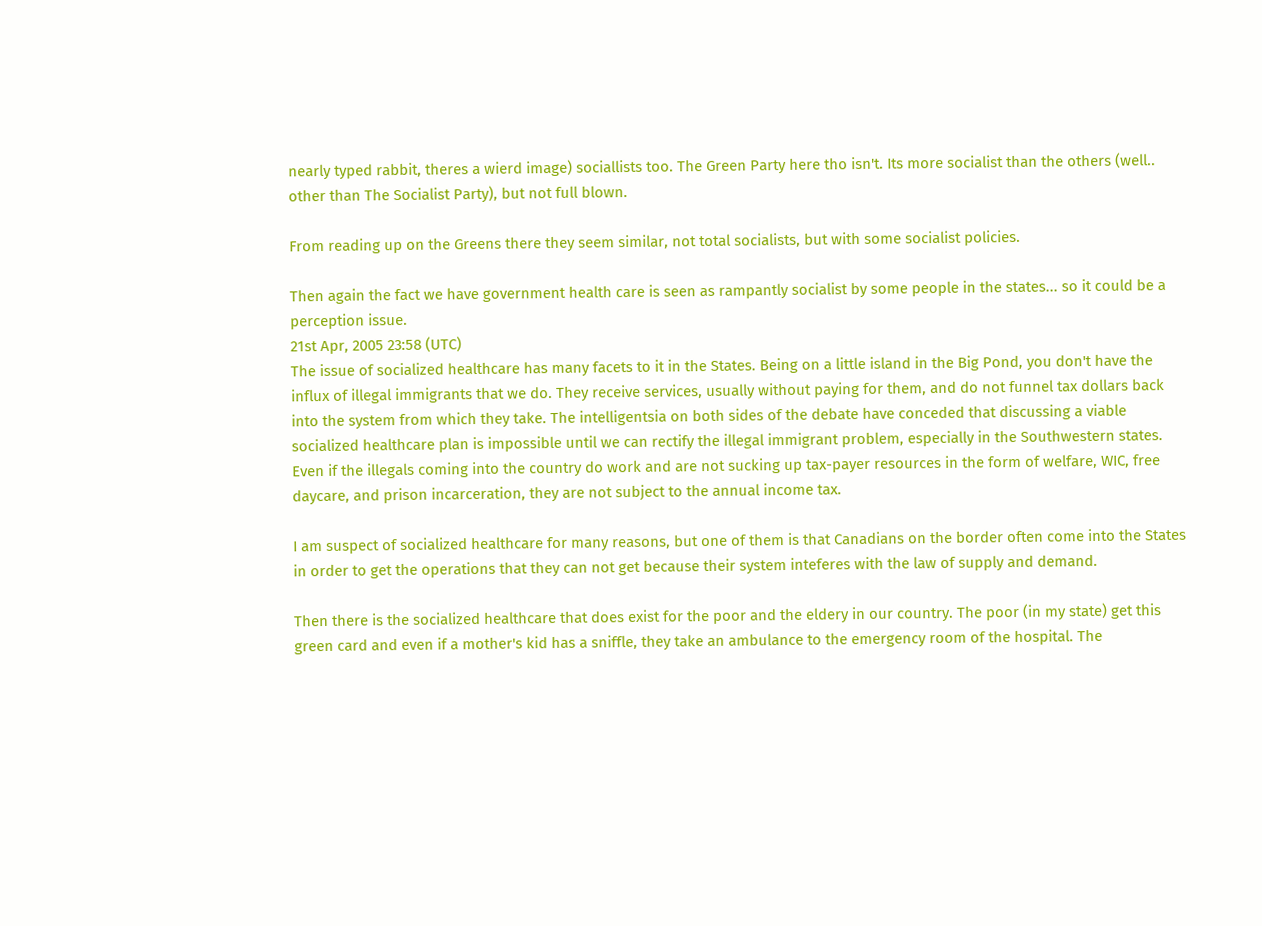nearly typed rabbit, theres a wierd image) sociallists too. The Green Party here tho isn't. Its more socialist than the others (well.. other than The Socialist Party), but not full blown.

From reading up on the Greens there they seem similar, not total socialists, but with some socialist policies.

Then again the fact we have government health care is seen as rampantly socialist by some people in the states... so it could be a perception issue.
21st Apr, 2005 23:58 (UTC)
The issue of socialized healthcare has many facets to it in the States. Being on a little island in the Big Pond, you don't have the influx of illegal immigrants that we do. They receive services, usually without paying for them, and do not funnel tax dollars back into the system from which they take. The intelligentsia on both sides of the debate have conceded that discussing a viable socialized healthcare plan is impossible until we can rectify the illegal immigrant problem, especially in the Southwestern states. Even if the illegals coming into the country do work and are not sucking up tax-payer resources in the form of welfare, WIC, free daycare, and prison incarceration, they are not subject to the annual income tax.

I am suspect of socialized healthcare for many reasons, but one of them is that Canadians on the border often come into the States in order to get the operations that they can not get because their system inteferes with the law of supply and demand.

Then there is the socialized healthcare that does exist for the poor and the eldery in our country. The poor (in my state) get this green card and even if a mother's kid has a sniffle, they take an ambulance to the emergency room of the hospital. The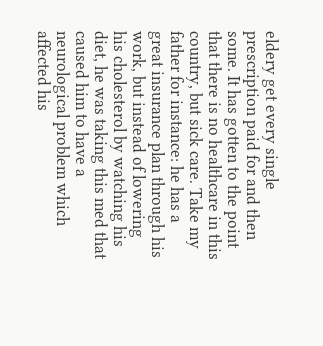eldery get every single prescription paid for and then some. It has gotten to the point that there is no healthcare in this country, but sick care. Take my father for instance: he has a great insurance plan through his work, but instead of lowering his cholesterol by watching his diet, he was taking this med that caused him to have a neurological problem which affected his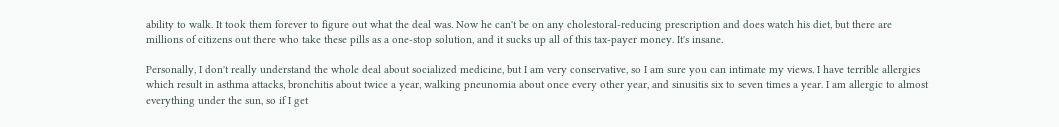ability to walk. It took them forever to figure out what the deal was. Now he can't be on any cholestoral-reducing prescription and does watch his diet, but there are millions of citizens out there who take these pills as a one-stop solution, and it sucks up all of this tax-payer money. It's insane.

Personally, I don't really understand the whole deal about socialized medicine, but I am very conservative, so I am sure you can intimate my views. I have terrible allergies which result in asthma attacks, bronchitis about twice a year, walking pneunomia about once every other year, and sinusitis six to seven times a year. I am allergic to almost everything under the sun, so if I get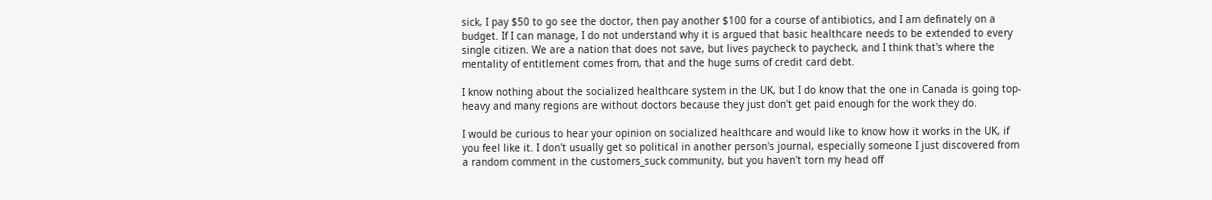sick, I pay $50 to go see the doctor, then pay another $100 for a course of antibiotics, and I am definately on a budget. If I can manage, I do not understand why it is argued that basic healthcare needs to be extended to every single citizen. We are a nation that does not save, but lives paycheck to paycheck, and I think that's where the mentality of entitlement comes from, that and the huge sums of credit card debt.

I know nothing about the socialized healthcare system in the UK, but I do know that the one in Canada is going top-heavy and many regions are without doctors because they just don't get paid enough for the work they do.

I would be curious to hear your opinion on socialized healthcare and would like to know how it works in the UK, if you feel like it. I don't usually get so political in another person's journal, especially someone I just discovered from a random comment in the customers_suck community, but you haven't torn my head off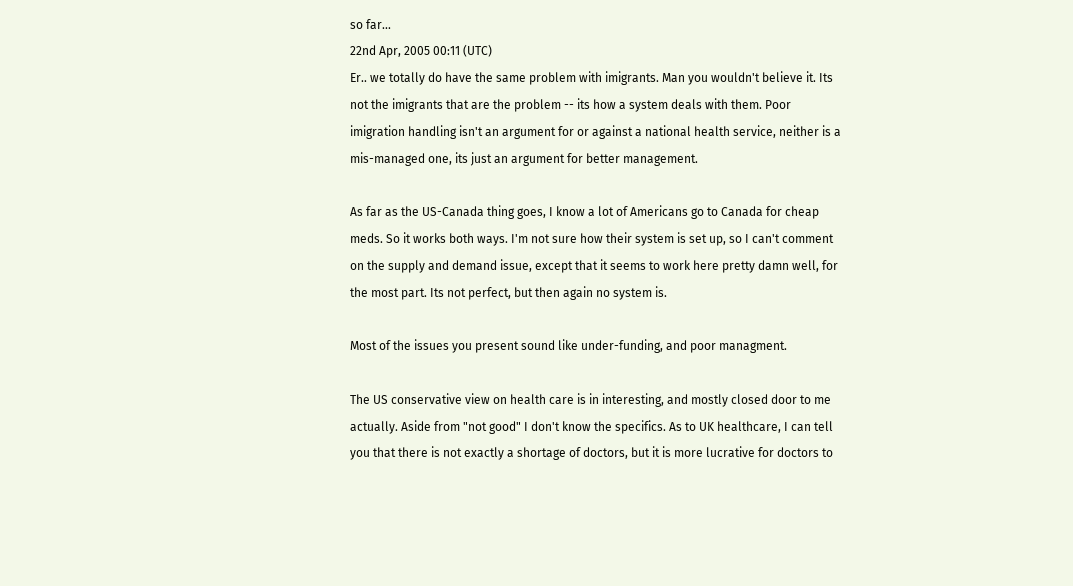so far...
22nd Apr, 2005 00:11 (UTC)
Er.. we totally do have the same problem with imigrants. Man you wouldn't believe it. Its not the imigrants that are the problem -- its how a system deals with them. Poor imigration handling isn't an argument for or against a national health service, neither is a mis-managed one, its just an argument for better management.

As far as the US-Canada thing goes, I know a lot of Americans go to Canada for cheap meds. So it works both ways. I'm not sure how their system is set up, so I can't comment on the supply and demand issue, except that it seems to work here pretty damn well, for the most part. Its not perfect, but then again no system is.

Most of the issues you present sound like under-funding, and poor managment.

The US conservative view on health care is in interesting, and mostly closed door to me actually. Aside from "not good" I don't know the specifics. As to UK healthcare, I can tell you that there is not exactly a shortage of doctors, but it is more lucrative for doctors to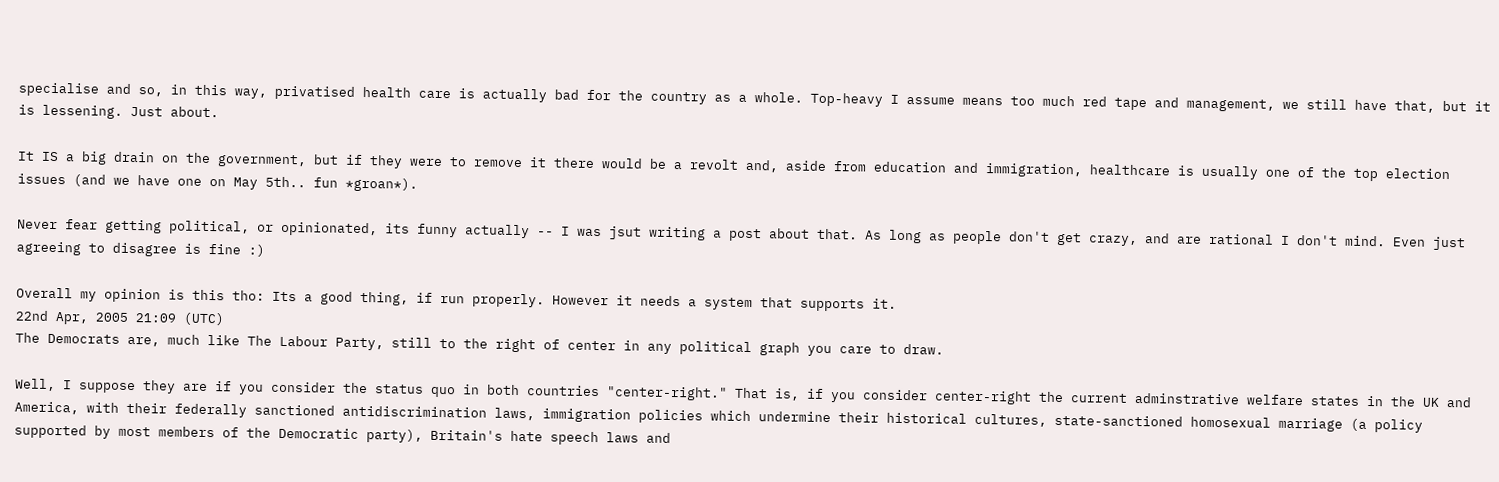specialise and so, in this way, privatised health care is actually bad for the country as a whole. Top-heavy I assume means too much red tape and management, we still have that, but it is lessening. Just about.

It IS a big drain on the government, but if they were to remove it there would be a revolt and, aside from education and immigration, healthcare is usually one of the top election issues (and we have one on May 5th.. fun *groan*).

Never fear getting political, or opinionated, its funny actually -- I was jsut writing a post about that. As long as people don't get crazy, and are rational I don't mind. Even just agreeing to disagree is fine :)

Overall my opinion is this tho: Its a good thing, if run properly. However it needs a system that supports it.
22nd Apr, 2005 21:09 (UTC)
The Democrats are, much like The Labour Party, still to the right of center in any political graph you care to draw.

Well, I suppose they are if you consider the status quo in both countries "center-right." That is, if you consider center-right the current adminstrative welfare states in the UK and America, with their federally sanctioned antidiscrimination laws, immigration policies which undermine their historical cultures, state-sanctioned homosexual marriage (a policy supported by most members of the Democratic party), Britain's hate speech laws and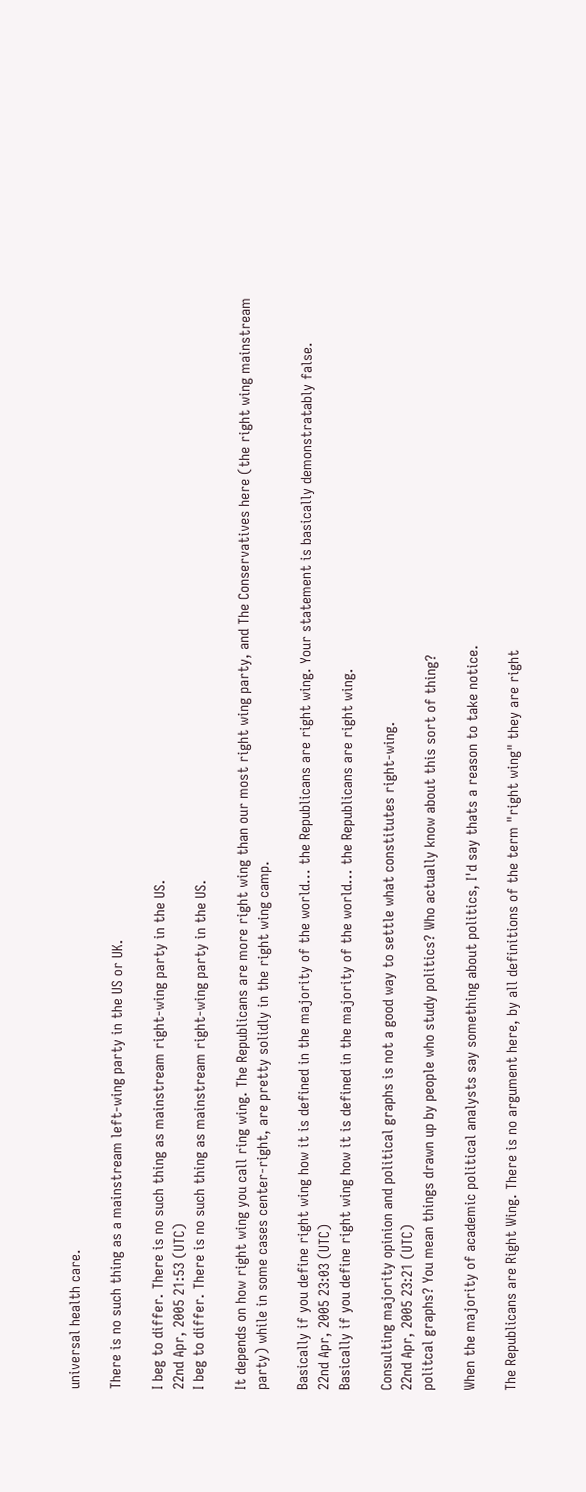universal health care.

There is no such thing as a mainstream left-wing party in the US or UK.

I beg to differ. There is no such thing as mainstream right-wing party in the US.
22nd Apr, 2005 21:53 (UTC)
I beg to differ. There is no such thing as mainstream right-wing party in the US.

It depends on how right wing you call ring wing. The Republicans are more right wing than our most right wing party, and The Conservatives here (the right wing mainstream party) while in some cases center-right, are pretty solidly in the right wing camp.

Basically if you define right wing how it is defined in the majority of the world... the Republicans are right wing. Your statement is basically demonstratably false.
22nd Apr, 2005 23:03 (UTC)
Basically if you define right wing how it is defined in the majority of the world... the Republicans are right wing.

Consulting majority opinion and political graphs is not a good way to settle what constitutes right-wing.
22nd Apr, 2005 23:21 (UTC)
politcal graphs? You mean things drawn up by people who study politics? Who actually know about this sort of thing?

When the majority of academic political analysts say something about politics, I'd say thats a reason to take notice.

The Republicans are Right Wing. There is no argument here, by all definitions of the term "right wing" they are right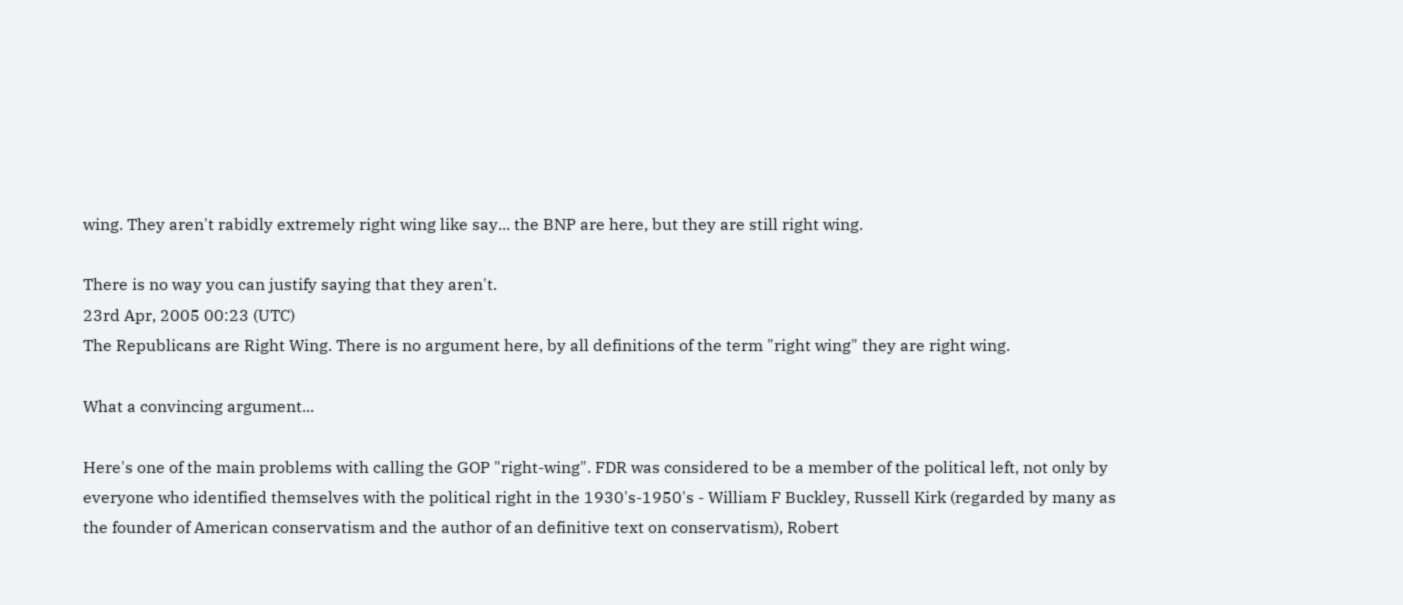wing. They aren't rabidly extremely right wing like say... the BNP are here, but they are still right wing.

There is no way you can justify saying that they aren't.
23rd Apr, 2005 00:23 (UTC)
The Republicans are Right Wing. There is no argument here, by all definitions of the term "right wing" they are right wing.

What a convincing argument...

Here's one of the main problems with calling the GOP "right-wing". FDR was considered to be a member of the political left, not only by everyone who identified themselves with the political right in the 1930's-1950's - William F Buckley, Russell Kirk (regarded by many as the founder of American conservatism and the author of an definitive text on conservatism), Robert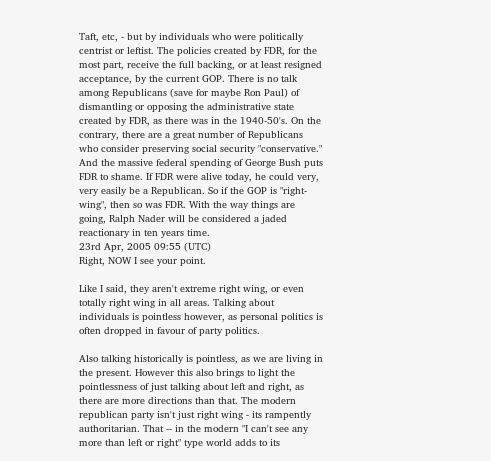Taft, etc, - but by individuals who were politically centrist or leftist. The policies created by FDR, for the most part, receive the full backing, or at least resigned acceptance, by the current GOP. There is no talk among Republicans (save for maybe Ron Paul) of dismantling or opposing the administrative state created by FDR, as there was in the 1940-50's. On the contrary, there are a great number of Republicans who consider preserving social security "conservative." And the massive federal spending of George Bush puts FDR to shame. If FDR were alive today, he could very, very easily be a Republican. So if the GOP is "right-wing", then so was FDR. With the way things are going, Ralph Nader will be considered a jaded reactionary in ten years time.
23rd Apr, 2005 09:55 (UTC)
Right, NOW I see your point.

Like I said, they aren't extreme right wing, or even totally right wing in all areas. Talking about individuals is pointless however, as personal politics is often dropped in favour of party politics.

Also talking historically is pointless, as we are living in the present. However this also brings to light the pointlessness of just talking about left and right, as there are more directions than that. The modern republican party isn't just right wing - its rampently authoritarian. That -- in the modern "I can't see any more than left or right" type world adds to its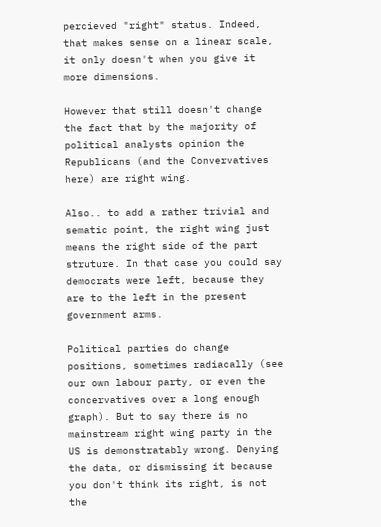percieved "right" status. Indeed, that makes sense on a linear scale, it only doesn't when you give it more dimensions.

However that still doesn't change the fact that by the majority of political analysts opinion the Republicans (and the Convervatives here) are right wing.

Also.. to add a rather trivial and sematic point, the right wing just means the right side of the part struture. In that case you could say democrats were left, because they are to the left in the present government arms.

Political parties do change positions, sometimes radiacally (see our own labour party, or even the concervatives over a long enough graph). But to say there is no mainstream right wing party in the US is demonstratably wrong. Denying the data, or dismissing it because you don't think its right, is not the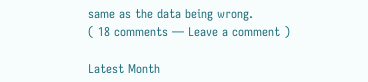same as the data being wrong.
( 18 comments — Leave a comment )

Latest Month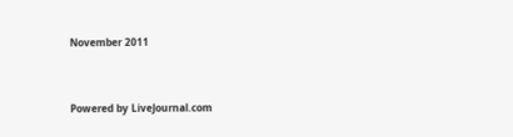November 2011


Powered by LiveJournal.com